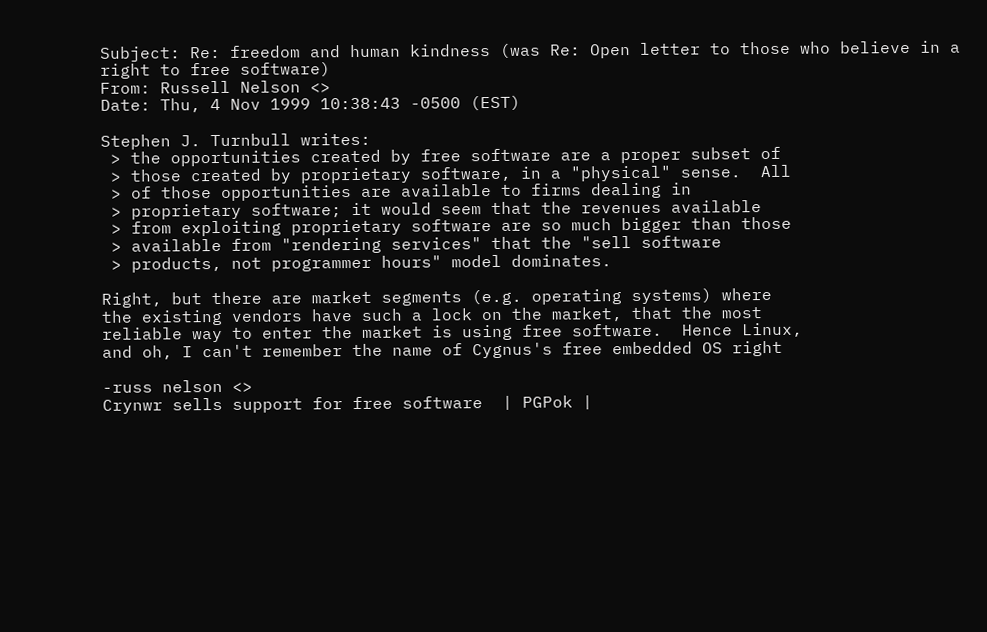Subject: Re: freedom and human kindness (was Re: Open letter to those who believe in a right to free software)
From: Russell Nelson <>
Date: Thu, 4 Nov 1999 10:38:43 -0500 (EST)

Stephen J. Turnbull writes:
 > the opportunities created by free software are a proper subset of
 > those created by proprietary software, in a "physical" sense.  All
 > of those opportunities are available to firms dealing in
 > proprietary software; it would seem that the revenues available
 > from exploiting proprietary software are so much bigger than those
 > available from "rendering services" that the "sell software
 > products, not programmer hours" model dominates.

Right, but there are market segments (e.g. operating systems) where
the existing vendors have such a lock on the market, that the most
reliable way to enter the market is using free software.  Hence Linux,
and oh, I can't remember the name of Cygnus's free embedded OS right

-russ nelson <>
Crynwr sells support for free software  | PGPok |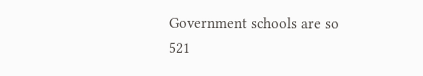Government schools are so
521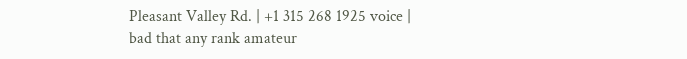Pleasant Valley Rd. | +1 315 268 1925 voice | bad that any rank amateur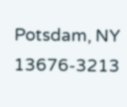Potsdam, NY 13676-3213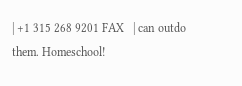| +1 315 268 9201 FAX   | can outdo them. Homeschool!